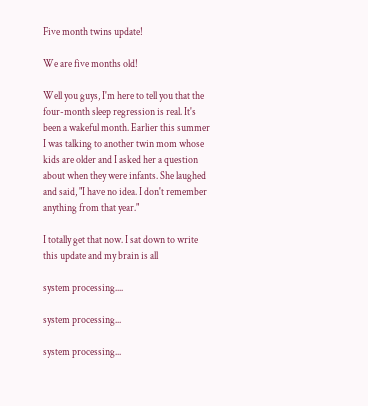Five month twins update!

We are five months old!

Well you guys, I'm here to tell you that the four-month sleep regression is real. It's been a wakeful month. Earlier this summer I was talking to another twin mom whose kids are older and I asked her a question about when they were infants. She laughed and said, "I have no idea. I don't remember anything from that year."

I totally get that now. I sat down to write this update and my brain is all

system processing....

system processing...

system processing...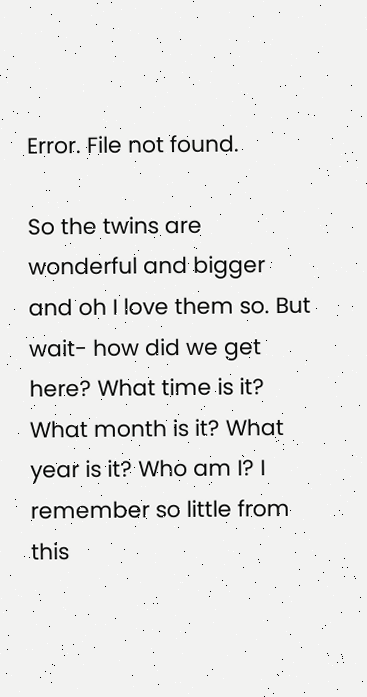Error. File not found.

So the twins are wonderful and bigger and oh I love them so. But wait- how did we get here? What time is it? What month is it? What year is it? Who am I? I remember so little from this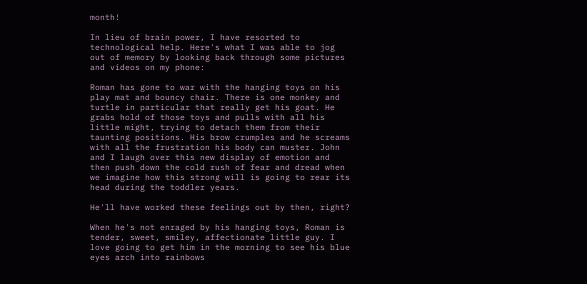month!

In lieu of brain power, I have resorted to technological help. Here's what I was able to jog out of memory by looking back through some pictures and videos on my phone:

Roman has gone to war with the hanging toys on his play mat and bouncy chair. There is one monkey and turtle in particular that really get his goat. He grabs hold of those toys and pulls with all his little might, trying to detach them from their taunting positions. His brow crumples and he screams with all the frustration his body can muster. John and I laugh over this new display of emotion and then push down the cold rush of fear and dread when we imagine how this strong will is going to rear its head during the toddler years.

He'll have worked these feelings out by then, right?

When he's not enraged by his hanging toys, Roman is tender, sweet, smiley, affectionate little guy. I love going to get him in the morning to see his blue eyes arch into rainbows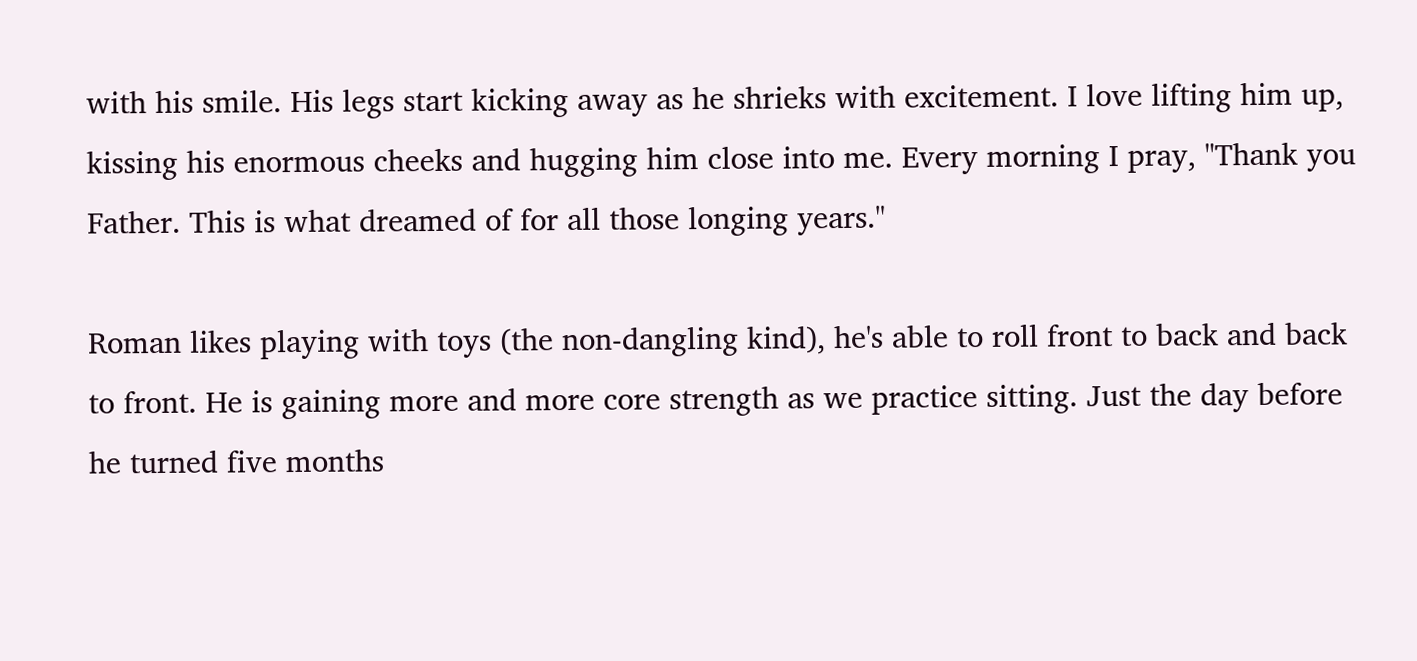with his smile. His legs start kicking away as he shrieks with excitement. I love lifting him up, kissing his enormous cheeks and hugging him close into me. Every morning I pray, "Thank you Father. This is what dreamed of for all those longing years."

Roman likes playing with toys (the non-dangling kind), he's able to roll front to back and back to front. He is gaining more and more core strength as we practice sitting. Just the day before he turned five months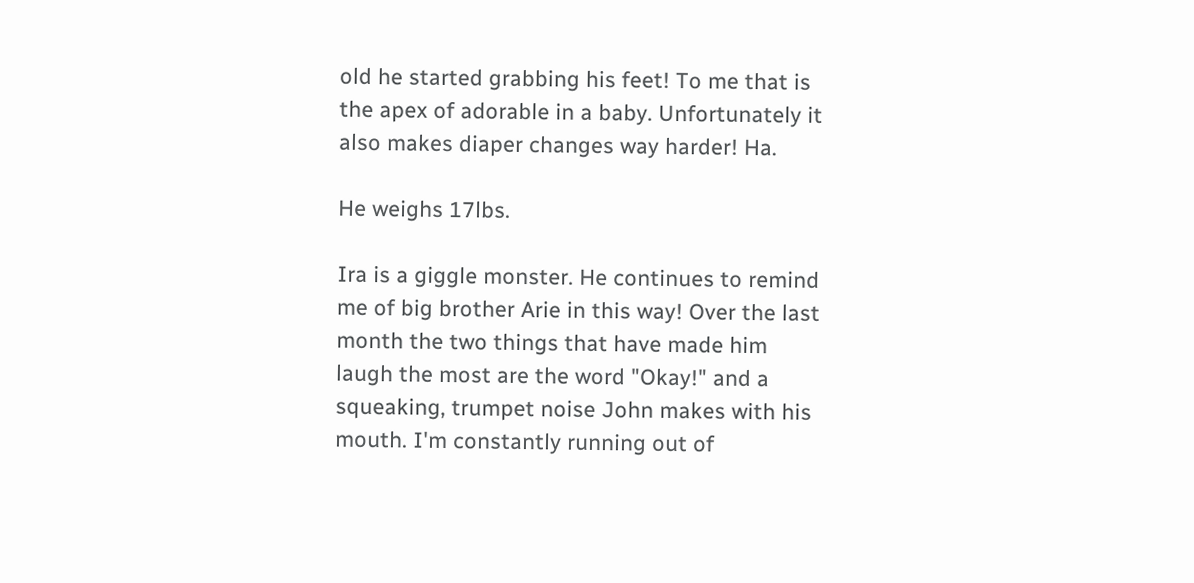old he started grabbing his feet! To me that is the apex of adorable in a baby. Unfortunately it also makes diaper changes way harder! Ha.

He weighs 17lbs.

Ira is a giggle monster. He continues to remind me of big brother Arie in this way! Over the last month the two things that have made him laugh the most are the word "Okay!" and a squeaking, trumpet noise John makes with his mouth. I'm constantly running out of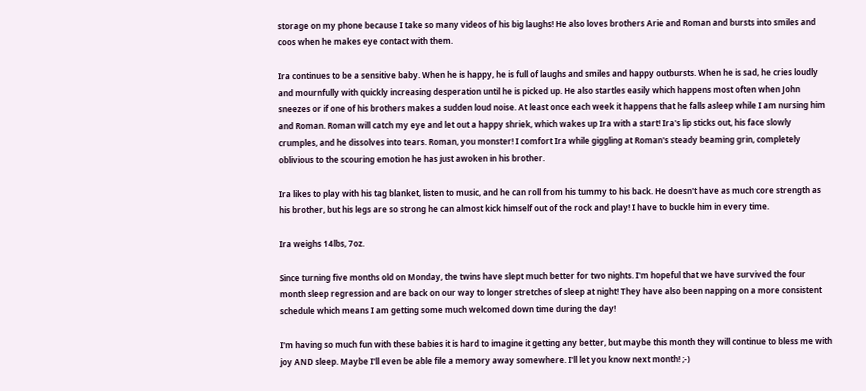storage on my phone because I take so many videos of his big laughs! He also loves brothers Arie and Roman and bursts into smiles and coos when he makes eye contact with them.

Ira continues to be a sensitive baby. When he is happy, he is full of laughs and smiles and happy outbursts. When he is sad, he cries loudly and mournfully with quickly increasing desperation until he is picked up. He also startles easily which happens most often when John sneezes or if one of his brothers makes a sudden loud noise. At least once each week it happens that he falls asleep while I am nursing him and Roman. Roman will catch my eye and let out a happy shriek, which wakes up Ira with a start! Ira's lip sticks out, his face slowly crumples, and he dissolves into tears. Roman, you monster! I comfort Ira while giggling at Roman's steady beaming grin, completely oblivious to the scouring emotion he has just awoken in his brother.

Ira likes to play with his tag blanket, listen to music, and he can roll from his tummy to his back. He doesn't have as much core strength as his brother, but his legs are so strong he can almost kick himself out of the rock and play! I have to buckle him in every time.

Ira weighs 14lbs, 7oz.

Since turning five months old on Monday, the twins have slept much better for two nights. I'm hopeful that we have survived the four month sleep regression and are back on our way to longer stretches of sleep at night! They have also been napping on a more consistent schedule which means I am getting some much welcomed down time during the day!

I'm having so much fun with these babies it is hard to imagine it getting any better, but maybe this month they will continue to bless me with joy AND sleep. Maybe I'll even be able file a memory away somewhere. I'll let you know next month! ;-)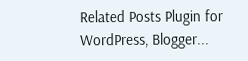Related Posts Plugin for WordPress, Blogger...